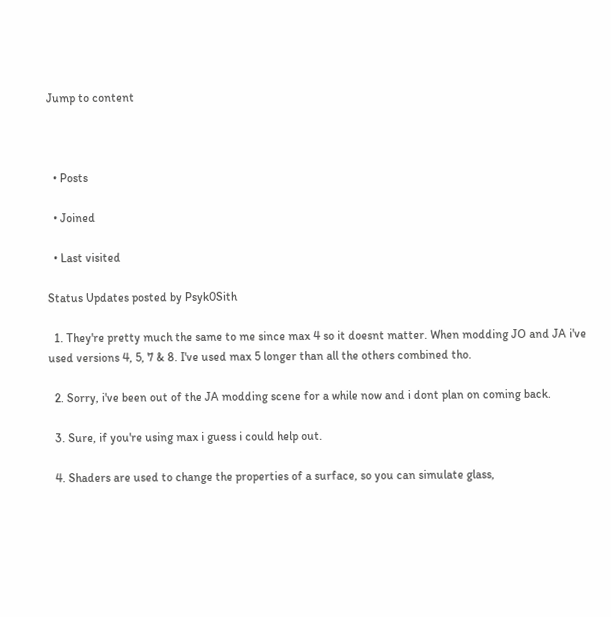Jump to content



  • Posts

  • Joined

  • Last visited

Status Updates posted by Psyk0Sith

  1. They're pretty much the same to me since max 4 so it doesnt matter. When modding JO and JA i've used versions 4, 5, 7 & 8. I've used max 5 longer than all the others combined tho.

  2. Sorry, i've been out of the JA modding scene for a while now and i dont plan on coming back.

  3. Sure, if you're using max i guess i could help out.

  4. Shaders are used to change the properties of a surface, so you can simulate glass,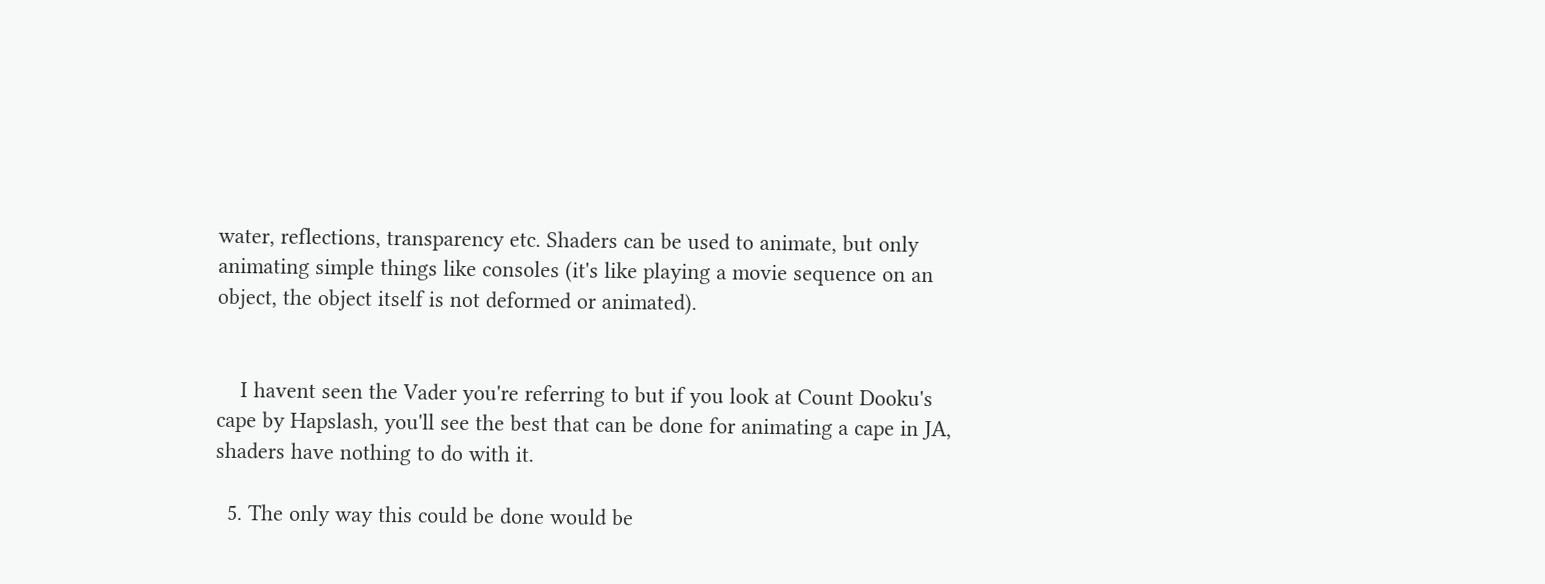water, reflections, transparency etc. Shaders can be used to animate, but only animating simple things like consoles (it's like playing a movie sequence on an object, the object itself is not deformed or animated).


    I havent seen the Vader you're referring to but if you look at Count Dooku's cape by Hapslash, you'll see the best that can be done for animating a cape in JA, shaders have nothing to do with it.

  5. The only way this could be done would be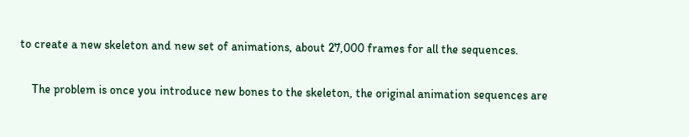to create a new skeleton and new set of animations, about 27,000 frames for all the sequences.


    The problem is once you introduce new bones to the skeleton, the original animation sequences are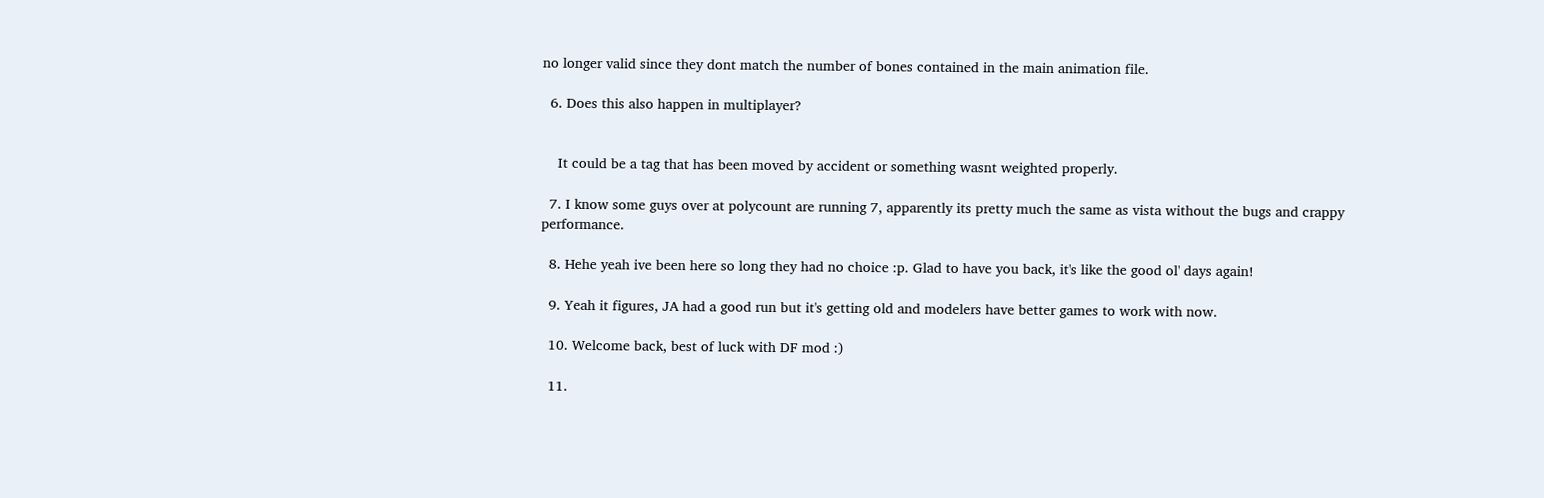no longer valid since they dont match the number of bones contained in the main animation file.

  6. Does this also happen in multiplayer?


    It could be a tag that has been moved by accident or something wasnt weighted properly.

  7. I know some guys over at polycount are running 7, apparently its pretty much the same as vista without the bugs and crappy performance.

  8. Hehe yeah ive been here so long they had no choice :p. Glad to have you back, it's like the good ol' days again!

  9. Yeah it figures, JA had a good run but it's getting old and modelers have better games to work with now.

  10. Welcome back, best of luck with DF mod :)

  11.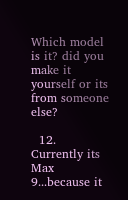Which model is it? did you make it yourself or its from someone else?

  12. Currently its Max 9...because it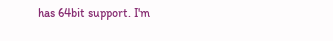has 64bit support. I'm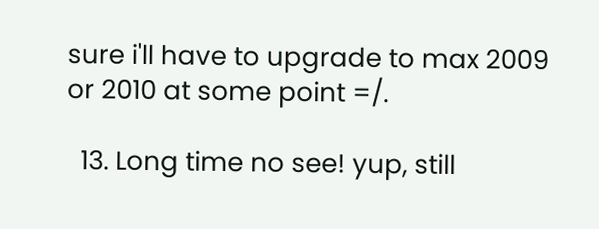sure i'll have to upgrade to max 2009 or 2010 at some point =/.

  13. Long time no see! yup, still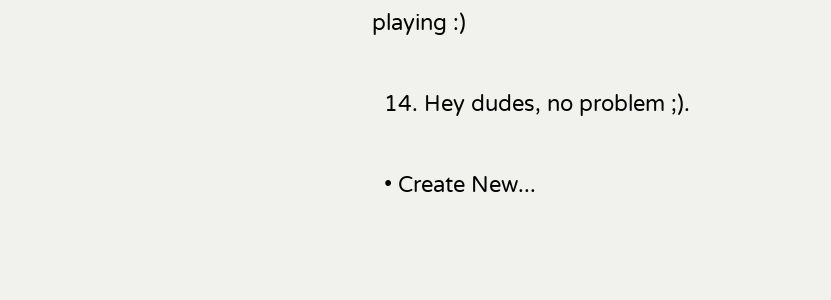playing :)

  14. Hey dudes, no problem ;).

  • Create New...